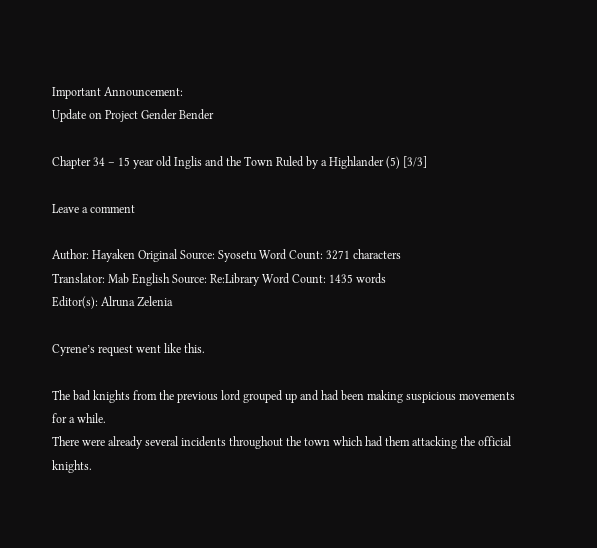Important Announcement:
Update on Project Gender Bender

Chapter 34 – 15 year old Inglis and the Town Ruled by a Highlander (5) [3/3]

Leave a comment

Author: Hayaken Original Source: Syosetu Word Count: 3271 characters
Translator: Mab English Source: Re:Library Word Count: 1435 words
Editor(s): Alruna Zelenia

Cyrene’s request went like this.

The bad knights from the previous lord grouped up and had been making suspicious movements for a while.
There were already several incidents throughout the town which had them attacking the official knights.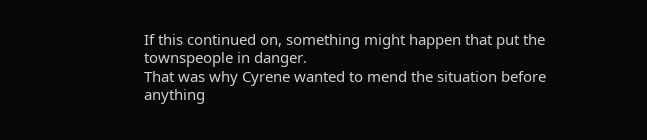If this continued on, something might happen that put the townspeople in danger.
That was why Cyrene wanted to mend the situation before anything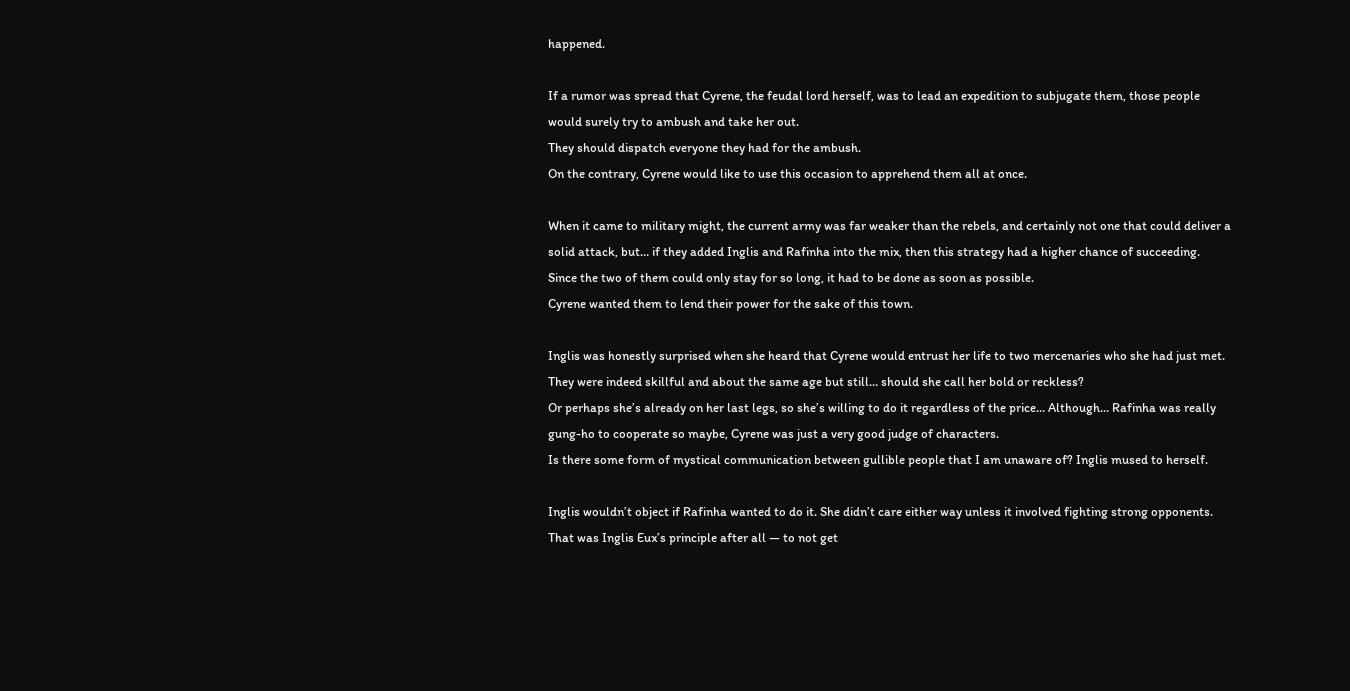happened.

If a rumor was spread that Cyrene, the feudal lord herself, was to lead an expedition to subjugate them, those people would surely try to ambush and take her out.
They should dispatch everyone they had for the ambush.
On the contrary, Cyrene would like to use this occasion to apprehend them all at once.

When it came to military might, the current army was far weaker than the rebels, and certainly not one that could deliver a solid attack, but… if they added Inglis and Rafinha into the mix, then this strategy had a higher chance of succeeding.
Since the two of them could only stay for so long, it had to be done as soon as possible.
Cyrene wanted them to lend their power for the sake of this town.

Inglis was honestly surprised when she heard that Cyrene would entrust her life to two mercenaries who she had just met. They were indeed skillful and about the same age but still… should she call her bold or reckless?
Or perhaps she’s already on her last legs, so she’s willing to do it regardless of the price… Although… Rafinha was really gung-ho to cooperate so maybe, Cyrene was just a very good judge of characters.
Is there some form of mystical communication between gullible people that I am unaware of? Inglis mused to herself.

Inglis wouldn’t object if Rafinha wanted to do it. She didn’t care either way unless it involved fighting strong opponents.
That was Inglis Eux’s principle after all — to not get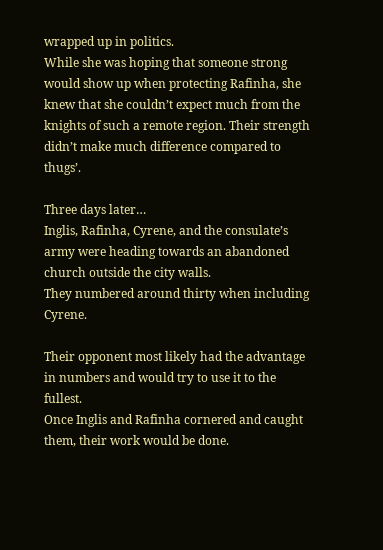wrapped up in politics.
While she was hoping that someone strong would show up when protecting Rafinha, she knew that she couldn’t expect much from the knights of such a remote region. Their strength didn’t make much difference compared to thugs’.

Three days later…
Inglis, Rafinha, Cyrene, and the consulate’s army were heading towards an abandoned church outside the city walls.
They numbered around thirty when including Cyrene.

Their opponent most likely had the advantage in numbers and would try to use it to the fullest.
Once Inglis and Rafinha cornered and caught them, their work would be done.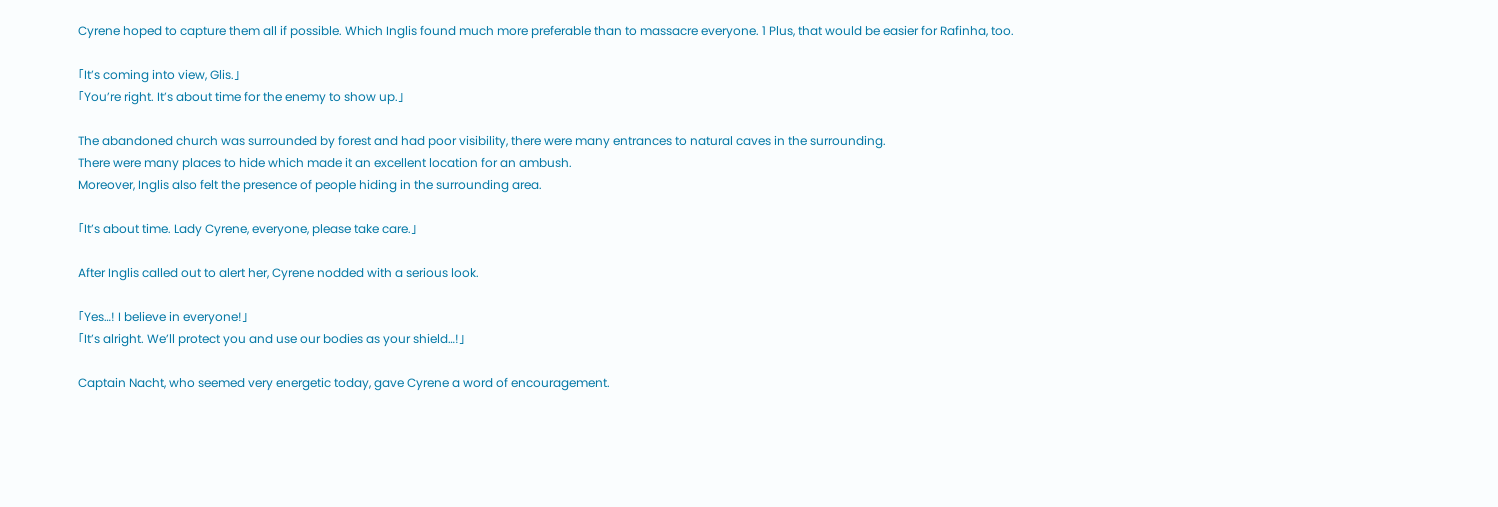Cyrene hoped to capture them all if possible. Which Inglis found much more preferable than to massacre everyone. 1 Plus, that would be easier for Rafinha, too.

「It’s coming into view, Glis.」
「You’re right. It’s about time for the enemy to show up.」

The abandoned church was surrounded by forest and had poor visibility, there were many entrances to natural caves in the surrounding.
There were many places to hide which made it an excellent location for an ambush.
Moreover, Inglis also felt the presence of people hiding in the surrounding area.

「It’s about time. Lady Cyrene, everyone, please take care.」

After Inglis called out to alert her, Cyrene nodded with a serious look.

「Yes…! I believe in everyone!」
「It’s alright. We’ll protect you and use our bodies as your shield…!」

Captain Nacht, who seemed very energetic today, gave Cyrene a word of encouragement.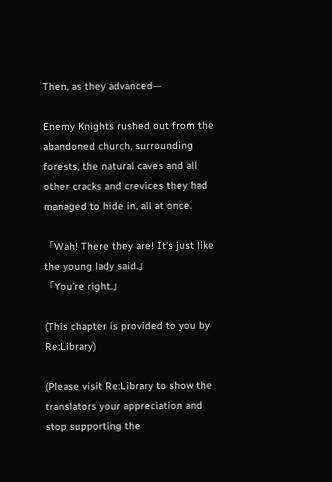Then, as they advanced—

Enemy Knights rushed out from the abandoned church, surrounding forests, the natural caves and all other cracks and crevices they had managed to hide in, all at once.

「Wah! There they are! It’s just like the young lady said.」
「You’re right.」

(This chapter is provided to you by Re:Library)

(Please visit Re:Library to show the translators your appreciation and stop supporting the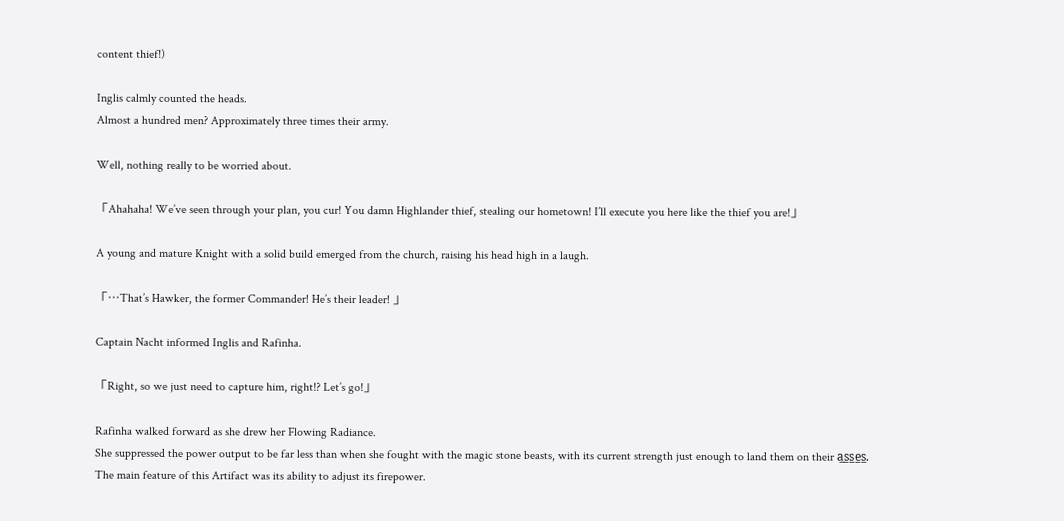content thief!)

Inglis calmly counted the heads.
Almost a hundred men? Approximately three times their army.

Well, nothing really to be worried about.

「Ahahaha! We’ve seen through your plan, you cur! You damn Highlander thief, stealing our hometown! I’ll execute you here like the thief you are!」

A young and mature Knight with a solid build emerged from the church, raising his head high in a laugh.

「…That’s Hawker, the former Commander! He’s their leader! 」

Captain Nacht informed Inglis and Rafinha.

「Right, so we just need to capture him, right!? Let’s go!」

Rafinha walked forward as she drew her Flowing Radiance.
She suppressed the power output to be far less than when she fought with the magic stone beasts, with its current strength just enough to land them on their a̲s̲s̲e̲s̲.
The main feature of this Artifact was its ability to adjust its firepower.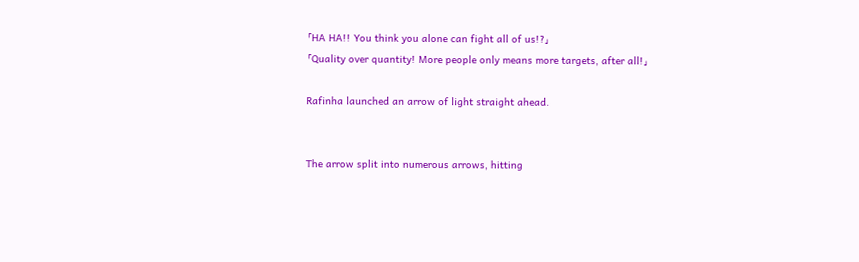「HA HA!! You think you alone can fight all of us!?」
「Quality over quantity! More people only means more targets, after all!」

Rafinha launched an arrow of light straight ahead.


The arrow split into numerous arrows, hitting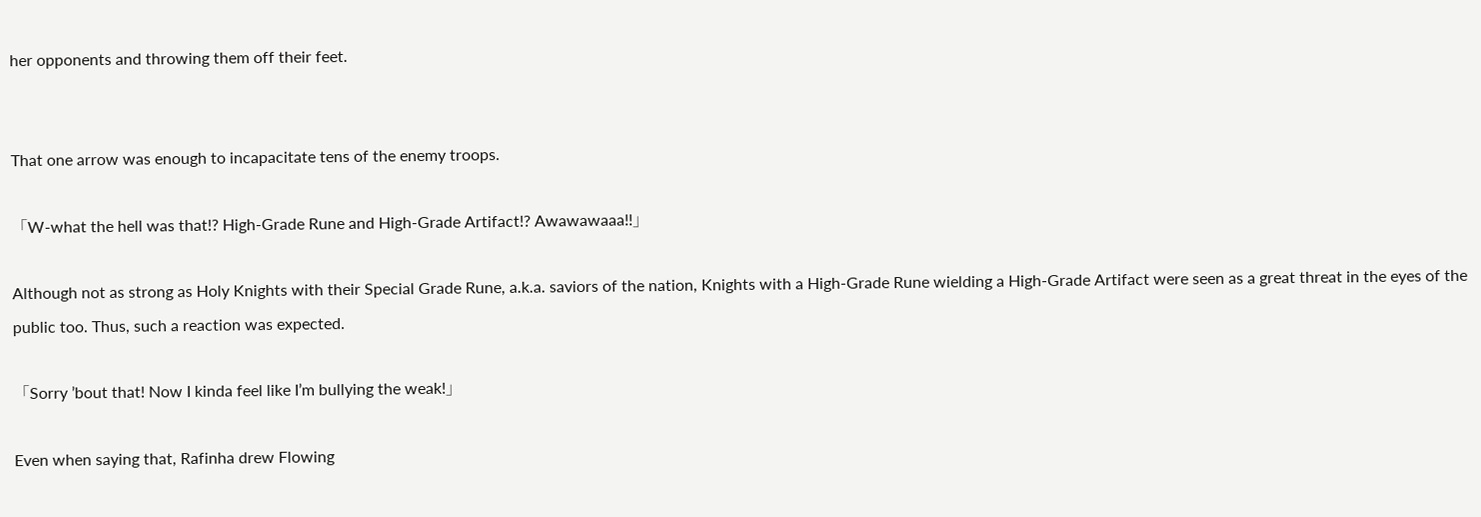her opponents and throwing them off their feet.


That one arrow was enough to incapacitate tens of the enemy troops.

「W-what the hell was that!? High-Grade Rune and High-Grade Artifact!? Awawawaaa!!」

Although not as strong as Holy Knights with their Special Grade Rune, a.k.a. saviors of the nation, Knights with a High-Grade Rune wielding a High-Grade Artifact were seen as a great threat in the eyes of the public too. Thus, such a reaction was expected.

「Sorry ’bout that! Now I kinda feel like I’m bullying the weak!」

Even when saying that, Rafinha drew Flowing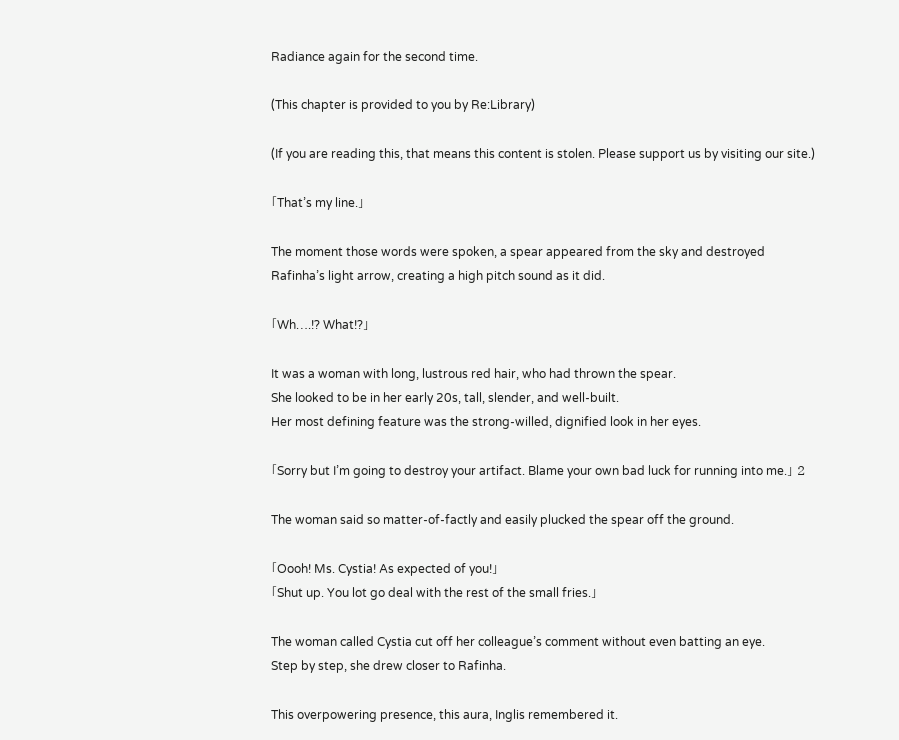Radiance again for the second time.

(This chapter is provided to you by Re:Library)

(If you are reading this, that means this content is stolen. Please support us by visiting our site.)

「That’s my line.」

The moment those words were spoken, a spear appeared from the sky and destroyed Rafinha’s light arrow, creating a high pitch sound as it did.

「Wh….!? What!?」

It was a woman with long, lustrous red hair, who had thrown the spear.
She looked to be in her early 20s, tall, slender, and well-built.
Her most defining feature was the strong-willed, dignified look in her eyes.

「Sorry but I’m going to destroy your artifact. Blame your own bad luck for running into me.」 2

The woman said so matter-of-factly and easily plucked the spear off the ground.

「Oooh! Ms. Cystia! As expected of you!」
「Shut up. You lot go deal with the rest of the small fries.」

The woman called Cystia cut off her colleague’s comment without even batting an eye.
Step by step, she drew closer to Rafinha.

This overpowering presence, this aura, Inglis remembered it.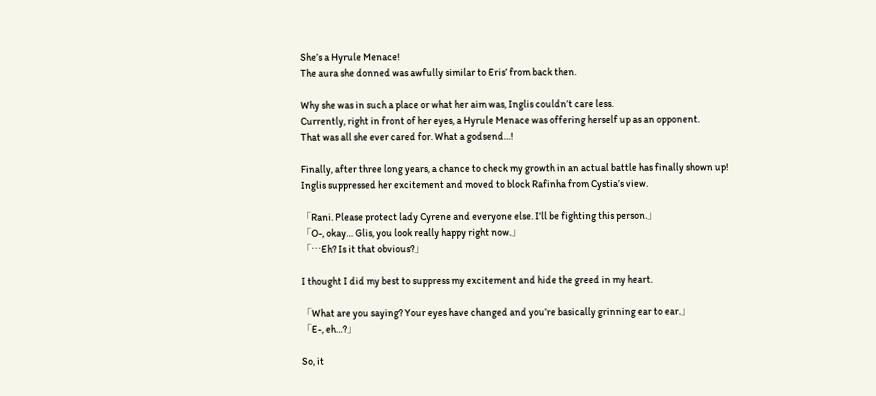She’s a Hyrule Menace!
The aura she donned was awfully similar to Eris’ from back then.

Why she was in such a place or what her aim was, Inglis couldn’t care less.
Currently, right in front of her eyes, a Hyrule Menace was offering herself up as an opponent.
That was all she ever cared for. What a godsend…!

Finally, after three long years, a chance to check my growth in an actual battle has finally shown up!
Inglis suppressed her excitement and moved to block Rafinha from Cystia’s view.

「Rani. Please protect lady Cyrene and everyone else. I’ll be fighting this person.」
「O-, okay… Glis, you look really happy right now.」
「…Eh? Is it that obvious?」

I thought I did my best to suppress my excitement and hide the greed in my heart.

「What are you saying? Your eyes have changed and you’re basically grinning ear to ear.」
「E-, eh…?」

So, it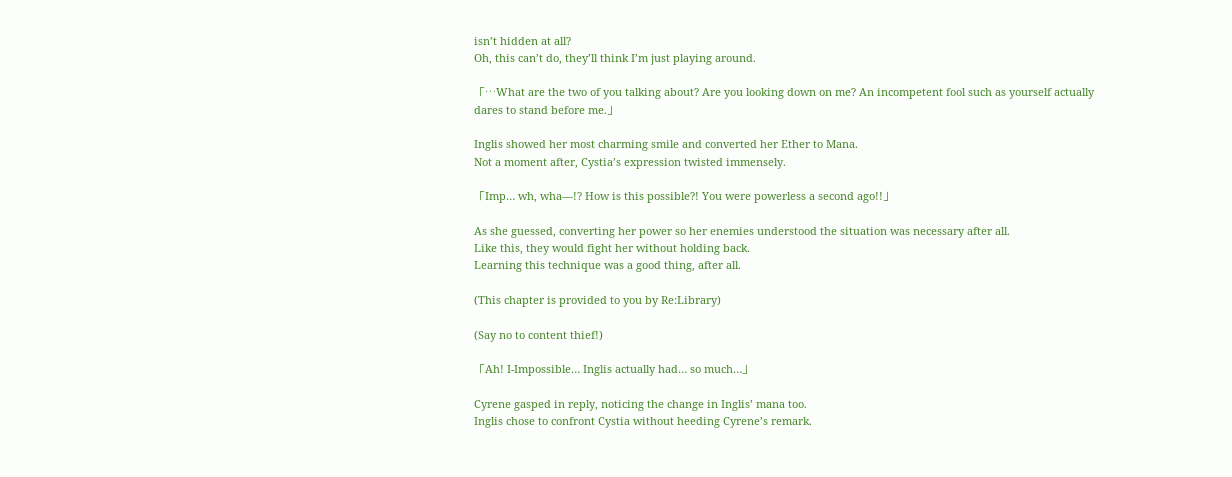isn’t hidden at all?
Oh, this can’t do, they’ll think I’m just playing around.

「…What are the two of you talking about? Are you looking down on me? An incompetent fool such as yourself actually dares to stand before me.」

Inglis showed her most charming smile and converted her Ether to Mana.
Not a moment after, Cystia’s expression twisted immensely.

「Imp… wh, wha—!? How is this possible?! You were powerless a second ago!!」

As she guessed, converting her power so her enemies understood the situation was necessary after all.
Like this, they would fight her without holding back.
Learning this technique was a good thing, after all.

(This chapter is provided to you by Re:Library)

(Say no to content thief!)

「Ah! I-Impossible… Inglis actually had… so much…」

Cyrene gasped in reply, noticing the change in Inglis’ mana too.
Inglis chose to confront Cystia without heeding Cyrene’s remark.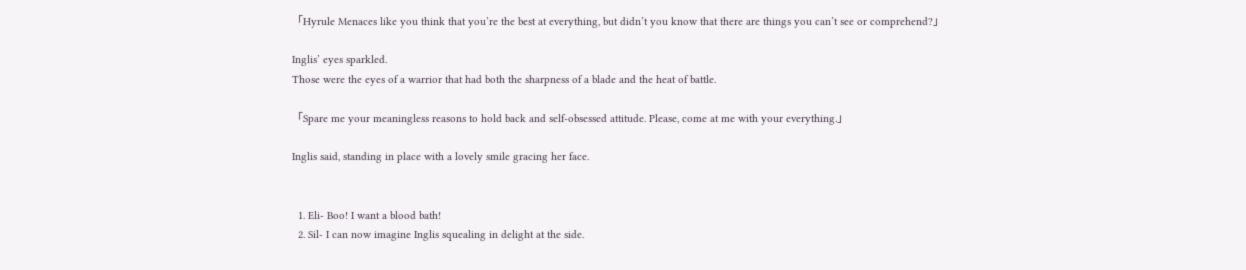「Hyrule Menaces like you think that you’re the best at everything, but didn’t you know that there are things you can’t see or comprehend?」

Inglis’ eyes sparkled.
Those were the eyes of a warrior that had both the sharpness of a blade and the heat of battle.

「Spare me your meaningless reasons to hold back and self-obsessed attitude. Please, come at me with your everything.」

Inglis said, standing in place with a lovely smile gracing her face.


  1. Eli- Boo! I want a blood bath!
  2. Sil- I can now imagine Inglis squealing in delight at the side.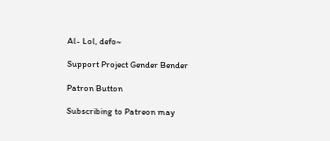Al- Lol, defo~

Support Project Gender Bender

Patron Button

Subscribing to Patreon may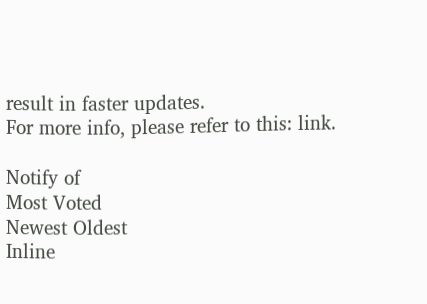result in faster updates.
For more info, please refer to this: link.

Notify of
Most Voted
Newest Oldest
Inline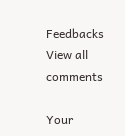Feedbacks
View all comments

Your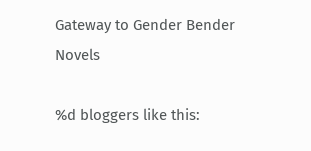Gateway to Gender Bender Novels

%d bloggers like this: